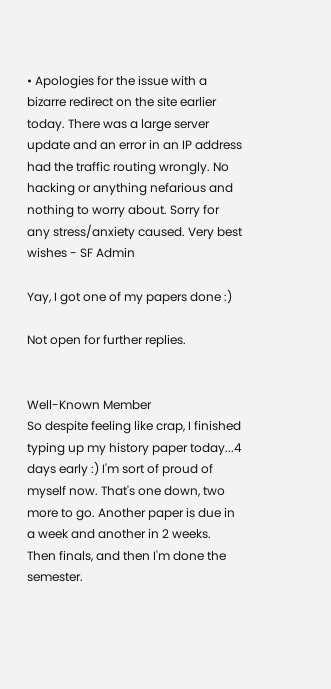• Apologies for the issue with a bizarre redirect on the site earlier today. There was a large server update and an error in an IP address had the traffic routing wrongly. No hacking or anything nefarious and nothing to worry about. Sorry for any stress/anxiety caused. Very best wishes - SF Admin

Yay, I got one of my papers done :)

Not open for further replies.


Well-Known Member
So despite feeling like crap, I finished typing up my history paper today...4 days early :) I'm sort of proud of myself now. That's one down, two more to go. Another paper is due in a week and another in 2 weeks. Then finals, and then I'm done the semester.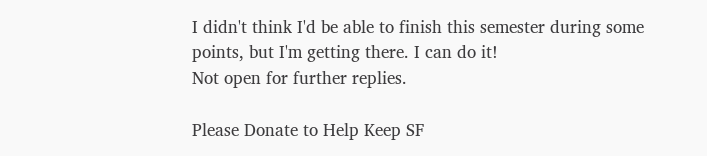I didn't think I'd be able to finish this semester during some points, but I'm getting there. I can do it!
Not open for further replies.

Please Donate to Help Keep SF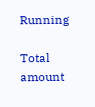Running

Total amount